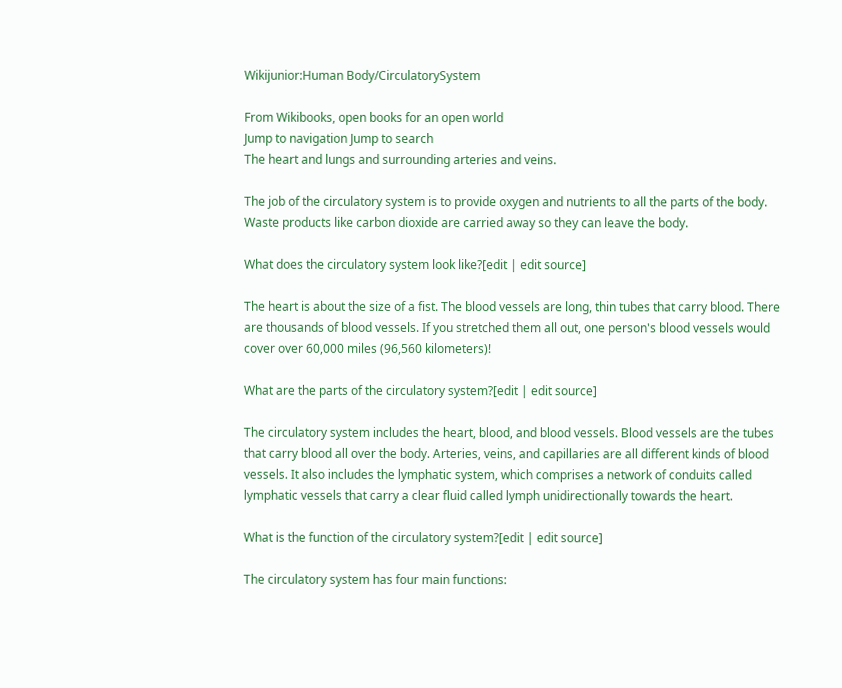Wikijunior:Human Body/CirculatorySystem

From Wikibooks, open books for an open world
Jump to navigation Jump to search
The heart and lungs and surrounding arteries and veins.

The job of the circulatory system is to provide oxygen and nutrients to all the parts of the body. Waste products like carbon dioxide are carried away so they can leave the body.

What does the circulatory system look like?[edit | edit source]

The heart is about the size of a fist. The blood vessels are long, thin tubes that carry blood. There are thousands of blood vessels. If you stretched them all out, one person's blood vessels would cover over 60,000 miles (96,560 kilometers)!

What are the parts of the circulatory system?[edit | edit source]

The circulatory system includes the heart, blood, and blood vessels. Blood vessels are the tubes that carry blood all over the body. Arteries, veins, and capillaries are all different kinds of blood vessels. It also includes the lymphatic system, which comprises a network of conduits called lymphatic vessels that carry a clear fluid called lymph unidirectionally towards the heart.

What is the function of the circulatory system?[edit | edit source]

The circulatory system has four main functions: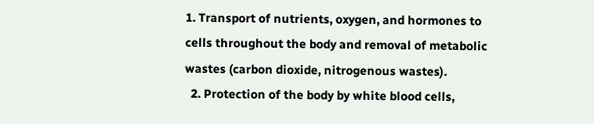1. Transport of nutrients, oxygen, and hormones to cells throughout the body and removal of metabolic wastes (carbon dioxide, nitrogenous wastes).
  2. Protection of the body by white blood cells,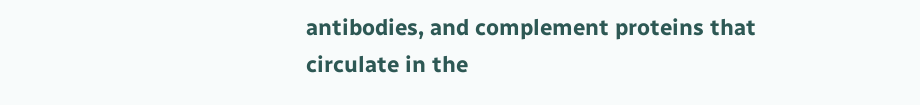antibodies, and complement proteins that circulate in the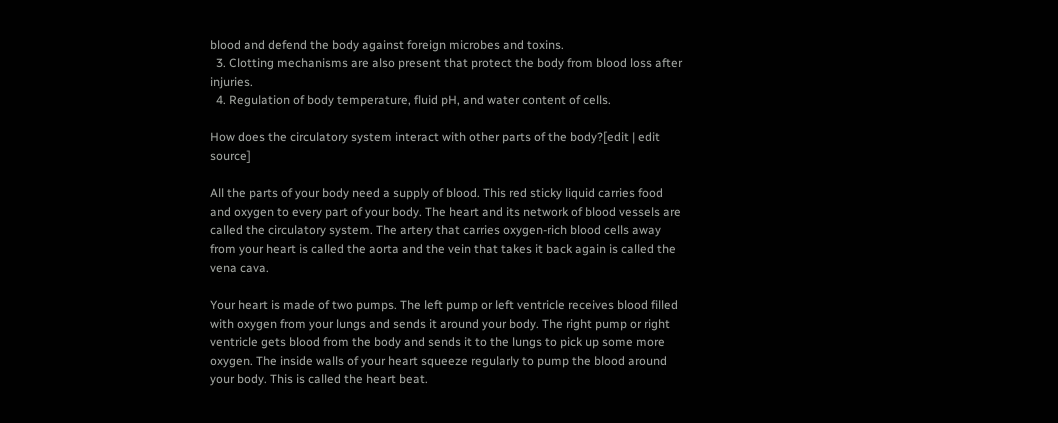blood and defend the body against foreign microbes and toxins.
  3. Clotting mechanisms are also present that protect the body from blood loss after injuries.
  4. Regulation of body temperature, fluid pH, and water content of cells.

How does the circulatory system interact with other parts of the body?[edit | edit source]

All the parts of your body need a supply of blood. This red sticky liquid carries food and oxygen to every part of your body. The heart and its network of blood vessels are called the circulatory system. The artery that carries oxygen-rich blood cells away from your heart is called the aorta and the vein that takes it back again is called the vena cava.

Your heart is made of two pumps. The left pump or left ventricle receives blood filled with oxygen from your lungs and sends it around your body. The right pump or right ventricle gets blood from the body and sends it to the lungs to pick up some more oxygen. The inside walls of your heart squeeze regularly to pump the blood around your body. This is called the heart beat.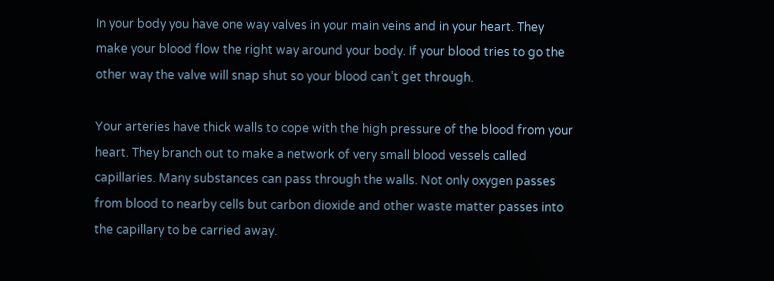In your body you have one way valves in your main veins and in your heart. They make your blood flow the right way around your body. If your blood tries to go the other way the valve will snap shut so your blood can’t get through.

Your arteries have thick walls to cope with the high pressure of the blood from your heart. They branch out to make a network of very small blood vessels called capillaries. Many substances can pass through the walls. Not only oxygen passes from blood to nearby cells but carbon dioxide and other waste matter passes into the capillary to be carried away.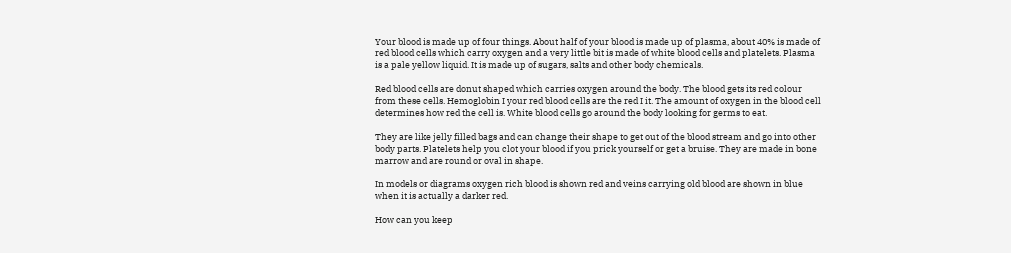Your blood is made up of four things. About half of your blood is made up of plasma, about 40% is made of red blood cells which carry oxygen and a very little bit is made of white blood cells and platelets. Plasma is a pale yellow liquid. It is made up of sugars, salts and other body chemicals.

Red blood cells are donut shaped which carries oxygen around the body. The blood gets its red colour from these cells. Hemoglobin I your red blood cells are the red I it. The amount of oxygen in the blood cell determines how red the cell is. White blood cells go around the body looking for germs to eat.

They are like jelly filled bags and can change their shape to get out of the blood stream and go into other body parts. Platelets help you clot your blood if you prick yourself or get a bruise. They are made in bone marrow and are round or oval in shape.

In models or diagrams oxygen rich blood is shown red and veins carrying old blood are shown in blue when it is actually a darker red.

How can you keep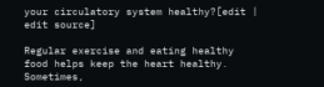your circulatory system healthy?[edit | edit source]

Regular exercise and eating healthy food helps keep the heart healthy. Sometimes,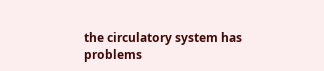the circulatory system has problems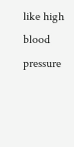like high blood pressure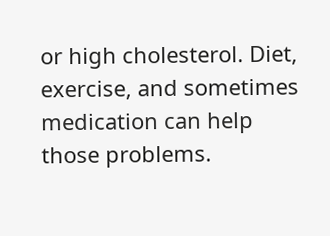or high cholesterol. Diet, exercise, and sometimes medication can help those problems.